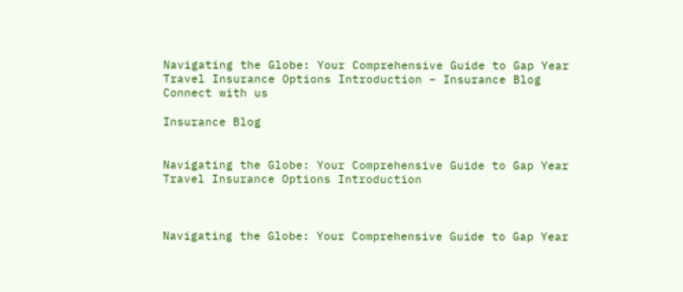Navigating the Globe: Your Comprehensive Guide to Gap Year Travel Insurance Options Introduction – Insurance Blog
Connect with us

Insurance Blog


Navigating the Globe: Your Comprehensive Guide to Gap Year Travel Insurance Options Introduction



Navigating the Globe: Your Comprehensive Guide to Gap Year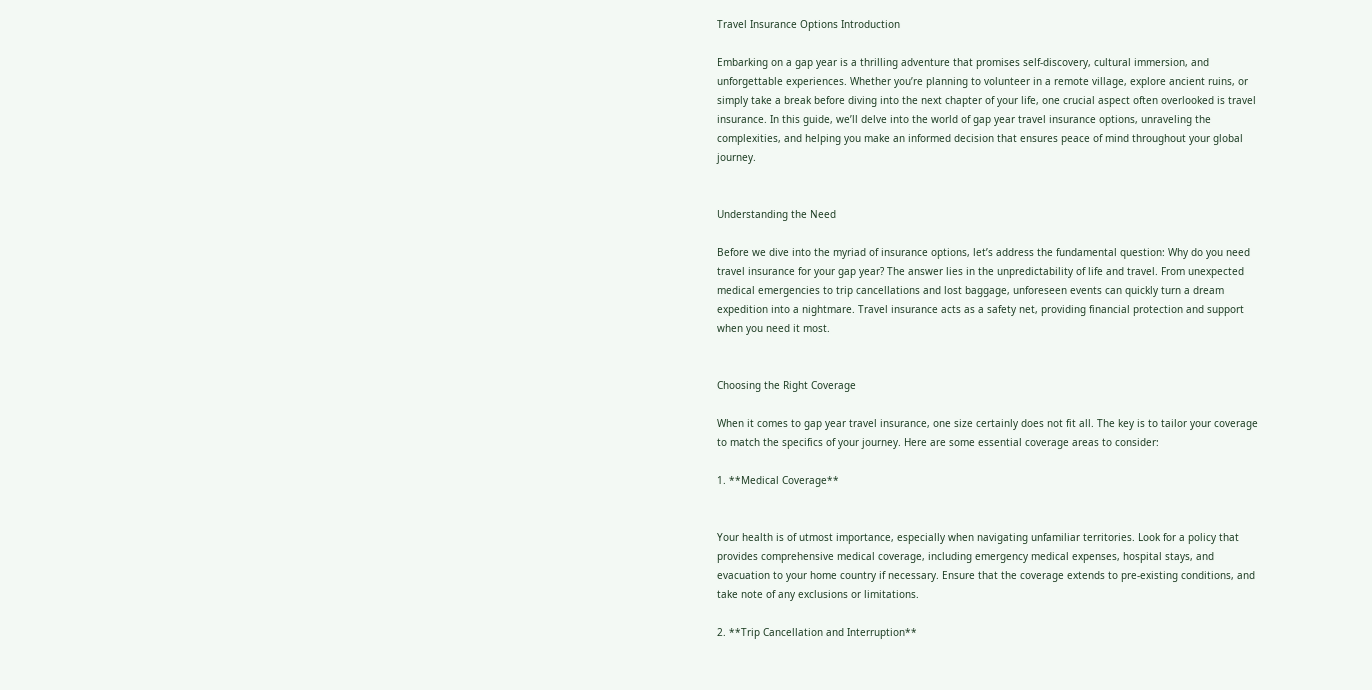Travel Insurance Options Introduction

Embarking on a gap year is a thrilling adventure that promises self-discovery, cultural immersion, and unforgettable experiences. Whether you’re planning to volunteer in a remote village, explore ancient ruins, or simply take a break before diving into the next chapter of your life, one crucial aspect often overlooked is travel insurance. In this guide, we’ll delve into the world of gap year travel insurance options, unraveling the complexities, and helping you make an informed decision that ensures peace of mind throughout your global journey.


Understanding the Need

Before we dive into the myriad of insurance options, let’s address the fundamental question: Why do you need travel insurance for your gap year? The answer lies in the unpredictability of life and travel. From unexpected medical emergencies to trip cancellations and lost baggage, unforeseen events can quickly turn a dream expedition into a nightmare. Travel insurance acts as a safety net, providing financial protection and support when you need it most.


Choosing the Right Coverage

When it comes to gap year travel insurance, one size certainly does not fit all. The key is to tailor your coverage to match the specifics of your journey. Here are some essential coverage areas to consider:

1. **Medical Coverage**


Your health is of utmost importance, especially when navigating unfamiliar territories. Look for a policy that provides comprehensive medical coverage, including emergency medical expenses, hospital stays, and evacuation to your home country if necessary. Ensure that the coverage extends to pre-existing conditions, and take note of any exclusions or limitations.

2. **Trip Cancellation and Interruption**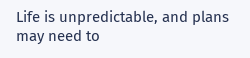Life is unpredictable, and plans may need to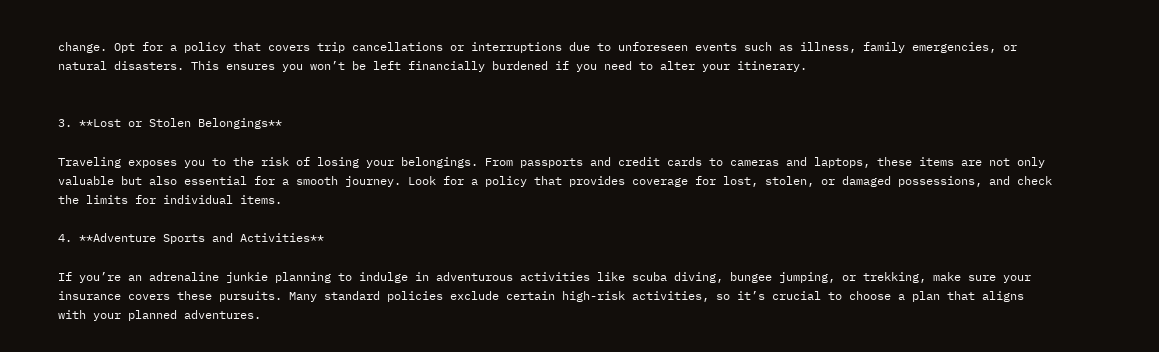change. Opt for a policy that covers trip cancellations or interruptions due to unforeseen events such as illness, family emergencies, or natural disasters. This ensures you won’t be left financially burdened if you need to alter your itinerary.


3. **Lost or Stolen Belongings**

Traveling exposes you to the risk of losing your belongings. From passports and credit cards to cameras and laptops, these items are not only valuable but also essential for a smooth journey. Look for a policy that provides coverage for lost, stolen, or damaged possessions, and check the limits for individual items.

4. **Adventure Sports and Activities**

If you’re an adrenaline junkie planning to indulge in adventurous activities like scuba diving, bungee jumping, or trekking, make sure your insurance covers these pursuits. Many standard policies exclude certain high-risk activities, so it’s crucial to choose a plan that aligns with your planned adventures.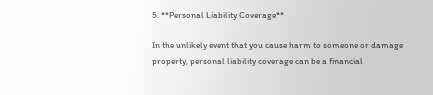5. **Personal Liability Coverage**

In the unlikely event that you cause harm to someone or damage property, personal liability coverage can be a financial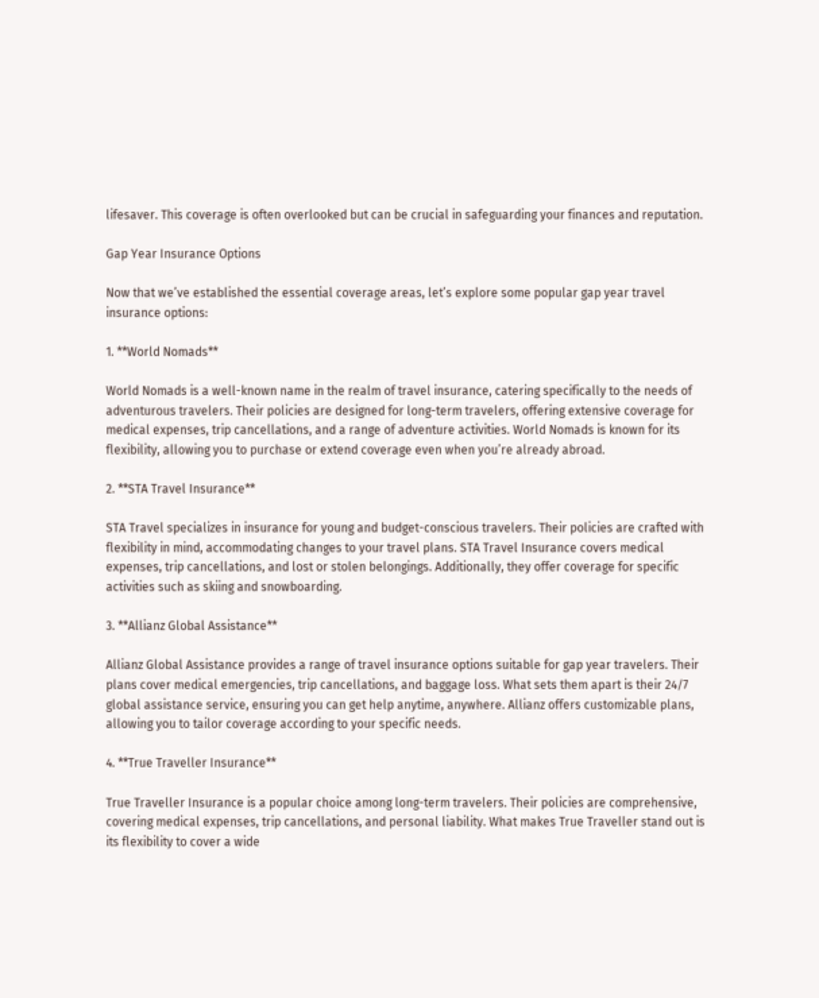lifesaver. This coverage is often overlooked but can be crucial in safeguarding your finances and reputation.

Gap Year Insurance Options

Now that we’ve established the essential coverage areas, let’s explore some popular gap year travel insurance options:

1. **World Nomads**

World Nomads is a well-known name in the realm of travel insurance, catering specifically to the needs of adventurous travelers. Their policies are designed for long-term travelers, offering extensive coverage for medical expenses, trip cancellations, and a range of adventure activities. World Nomads is known for its flexibility, allowing you to purchase or extend coverage even when you’re already abroad.

2. **STA Travel Insurance**

STA Travel specializes in insurance for young and budget-conscious travelers. Their policies are crafted with flexibility in mind, accommodating changes to your travel plans. STA Travel Insurance covers medical expenses, trip cancellations, and lost or stolen belongings. Additionally, they offer coverage for specific activities such as skiing and snowboarding.

3. **Allianz Global Assistance**

Allianz Global Assistance provides a range of travel insurance options suitable for gap year travelers. Their plans cover medical emergencies, trip cancellations, and baggage loss. What sets them apart is their 24/7 global assistance service, ensuring you can get help anytime, anywhere. Allianz offers customizable plans, allowing you to tailor coverage according to your specific needs.

4. **True Traveller Insurance**

True Traveller Insurance is a popular choice among long-term travelers. Their policies are comprehensive, covering medical expenses, trip cancellations, and personal liability. What makes True Traveller stand out is its flexibility to cover a wide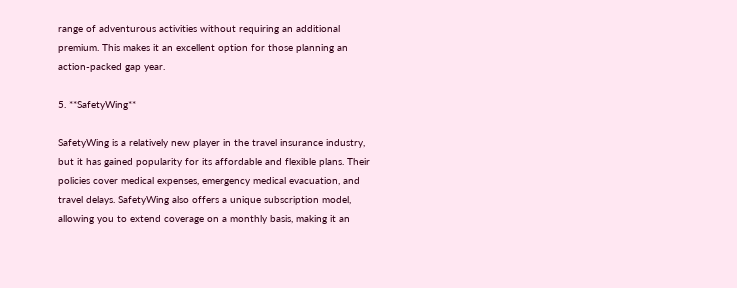range of adventurous activities without requiring an additional premium. This makes it an excellent option for those planning an action-packed gap year.

5. **SafetyWing**

SafetyWing is a relatively new player in the travel insurance industry, but it has gained popularity for its affordable and flexible plans. Their policies cover medical expenses, emergency medical evacuation, and travel delays. SafetyWing also offers a unique subscription model, allowing you to extend coverage on a monthly basis, making it an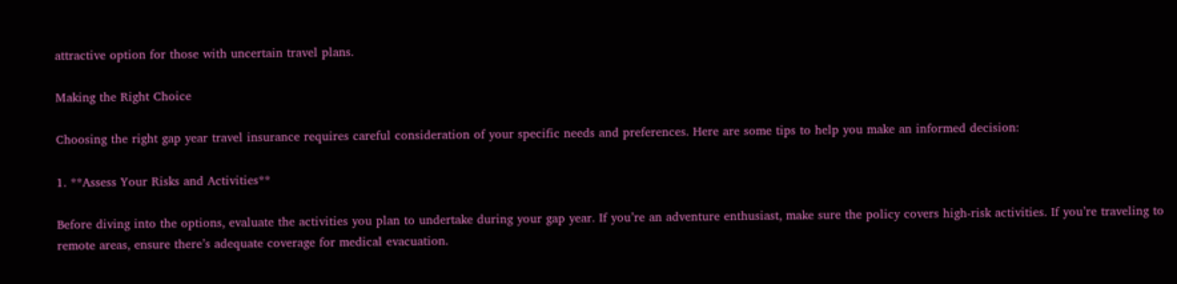attractive option for those with uncertain travel plans.

Making the Right Choice

Choosing the right gap year travel insurance requires careful consideration of your specific needs and preferences. Here are some tips to help you make an informed decision:

1. **Assess Your Risks and Activities**

Before diving into the options, evaluate the activities you plan to undertake during your gap year. If you’re an adventure enthusiast, make sure the policy covers high-risk activities. If you’re traveling to remote areas, ensure there’s adequate coverage for medical evacuation.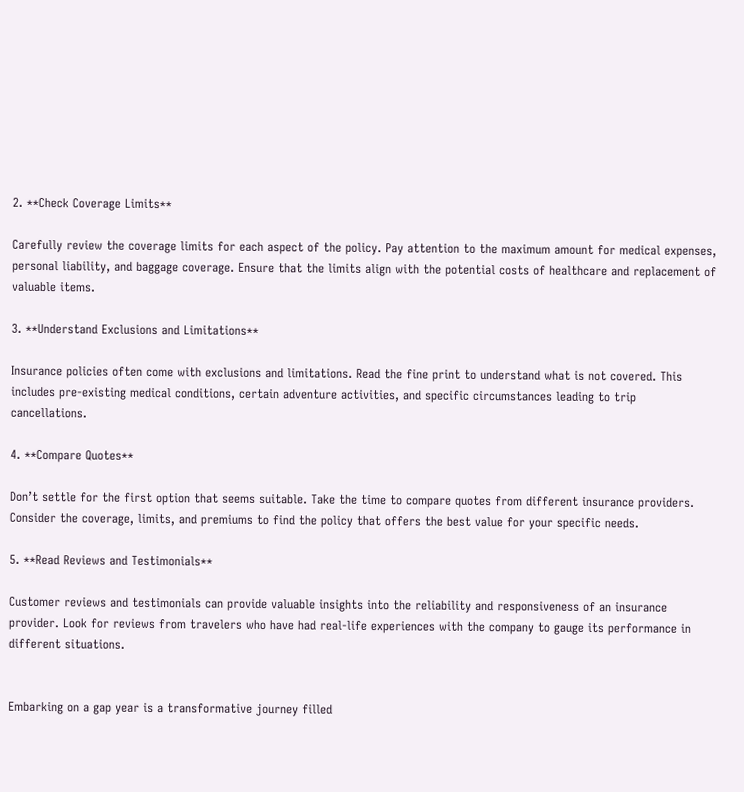2. **Check Coverage Limits**

Carefully review the coverage limits for each aspect of the policy. Pay attention to the maximum amount for medical expenses, personal liability, and baggage coverage. Ensure that the limits align with the potential costs of healthcare and replacement of valuable items.

3. **Understand Exclusions and Limitations**

Insurance policies often come with exclusions and limitations. Read the fine print to understand what is not covered. This includes pre-existing medical conditions, certain adventure activities, and specific circumstances leading to trip cancellations.

4. **Compare Quotes**

Don’t settle for the first option that seems suitable. Take the time to compare quotes from different insurance providers. Consider the coverage, limits, and premiums to find the policy that offers the best value for your specific needs.

5. **Read Reviews and Testimonials**

Customer reviews and testimonials can provide valuable insights into the reliability and responsiveness of an insurance provider. Look for reviews from travelers who have had real-life experiences with the company to gauge its performance in different situations.


Embarking on a gap year is a transformative journey filled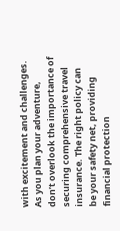with excitement and challenges. As you plan your adventure, don’t overlook the importance of securing comprehensive travel insurance. The right policy can be your safety net, providing financial protection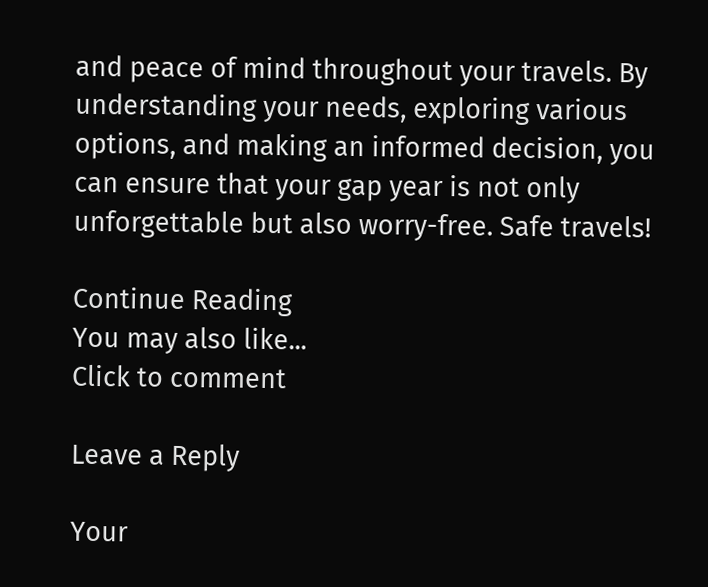and peace of mind throughout your travels. By understanding your needs, exploring various options, and making an informed decision, you can ensure that your gap year is not only unforgettable but also worry-free. Safe travels!

Continue Reading
You may also like...
Click to comment

Leave a Reply

Your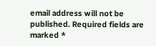email address will not be published. Required fields are marked *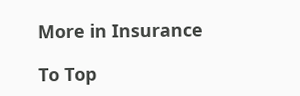More in Insurance

To Top